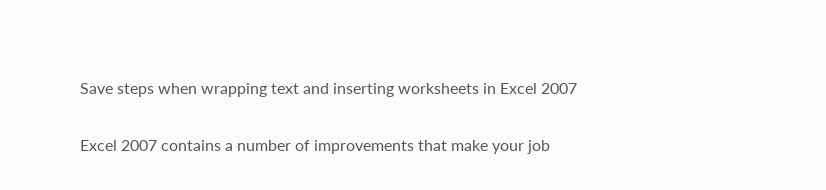Save steps when wrapping text and inserting worksheets in Excel 2007

Excel 2007 contains a number of improvements that make your job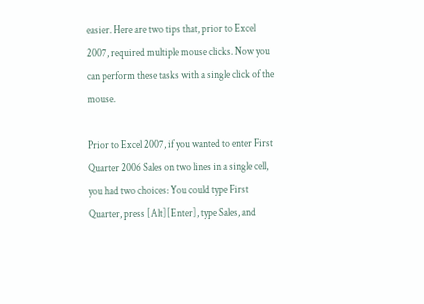easier. Here are two tips that, prior to Excel 2007, required multiple mouse clicks. Now you can perform these tasks with a single click of the mouse.

Prior to Excel 2007, if you wanted to enter First Quarter 2006 Sales on two lines in a single cell, you had two choices: You could type First Quarter, press [Alt][Enter], type Sales, and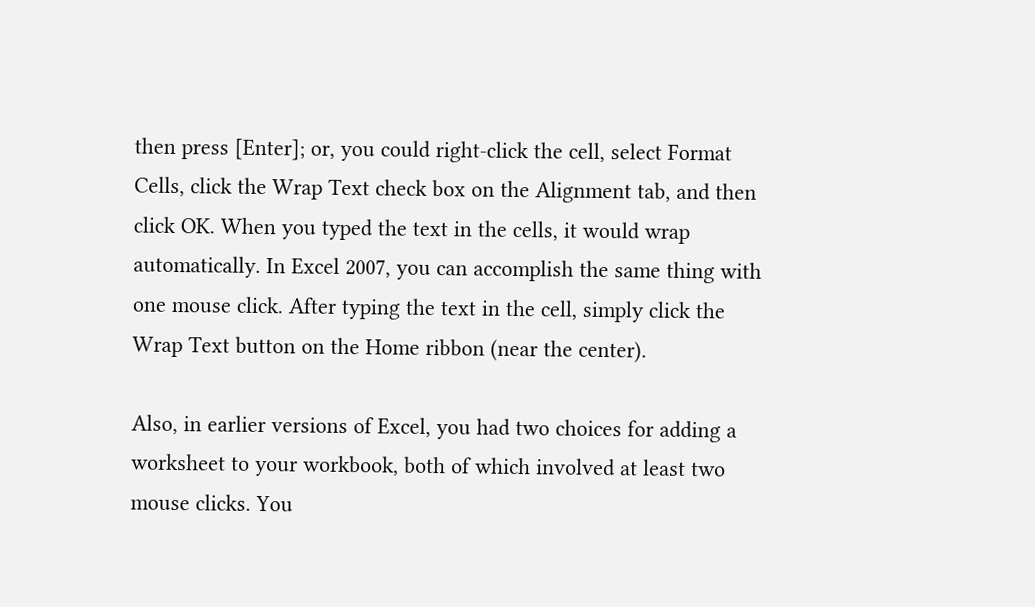then press [Enter]; or, you could right-click the cell, select Format Cells, click the Wrap Text check box on the Alignment tab, and then click OK. When you typed the text in the cells, it would wrap automatically. In Excel 2007, you can accomplish the same thing with one mouse click. After typing the text in the cell, simply click the Wrap Text button on the Home ribbon (near the center).

Also, in earlier versions of Excel, you had two choices for adding a worksheet to your workbook, both of which involved at least two mouse clicks. You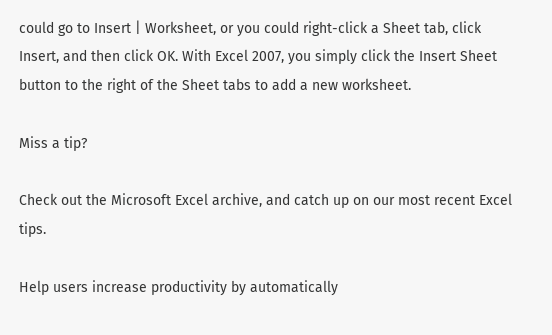could go to Insert | Worksheet, or you could right-click a Sheet tab, click Insert, and then click OK. With Excel 2007, you simply click the Insert Sheet button to the right of the Sheet tabs to add a new worksheet.

Miss a tip?

Check out the Microsoft Excel archive, and catch up on our most recent Excel tips.

Help users increase productivity by automatically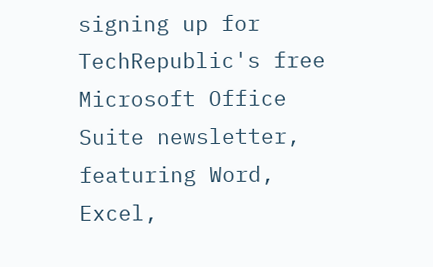signing up for TechRepublic's free Microsoft Office Suite newsletter, featuring Word, Excel,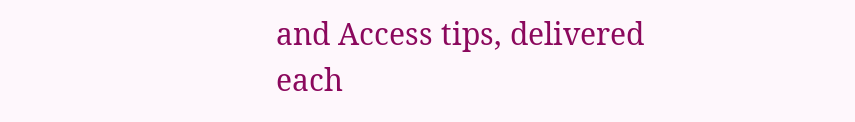and Access tips, delivered each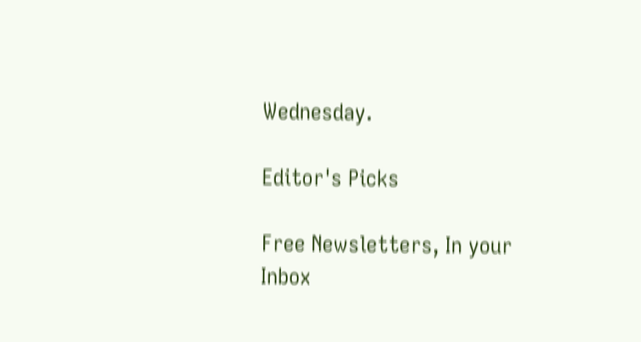Wednesday.

Editor's Picks

Free Newsletters, In your Inbox